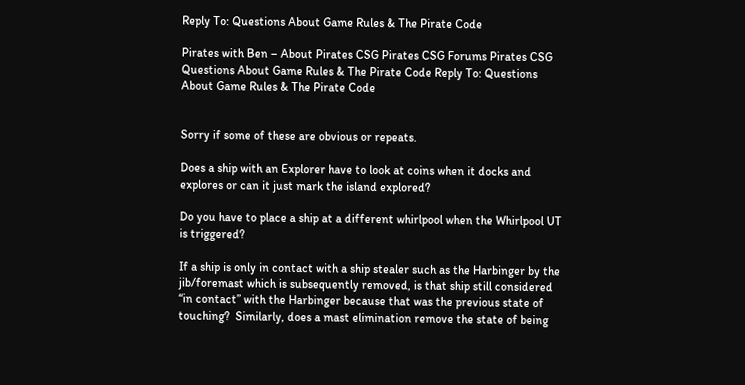Reply To: Questions About Game Rules & The Pirate Code

Pirates with Ben – About Pirates CSG Pirates CSG Forums Pirates CSG Questions About Game Rules & The Pirate Code Reply To: Questions About Game Rules & The Pirate Code


Sorry if some of these are obvious or repeats.

Does a ship with an Explorer have to look at coins when it docks and explores or can it just mark the island explored?

Do you have to place a ship at a different whirlpool when the Whirlpool UT is triggered?

If a ship is only in contact with a ship stealer such as the Harbinger by the jib/foremast which is subsequently removed, is that ship still considered “in contact” with the Harbinger because that was the previous state of touching?  Similarly, does a mast elimination remove the state of being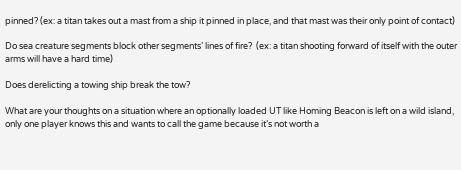pinned? (ex: a titan takes out a mast from a ship it pinned in place, and that mast was their only point of contact)

Do sea creature segments block other segments’ lines of fire?  (ex: a titan shooting forward of itself with the outer arms will have a hard time)

Does derelicting a towing ship break the tow?

What are your thoughts on a situation where an optionally loaded UT like Homing Beacon is left on a wild island, only one player knows this and wants to call the game because it’s not worth a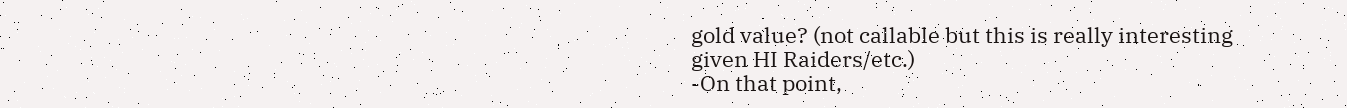gold value? (not callable but this is really interesting given HI Raiders/etc.)
-On that point,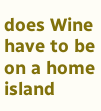does Wine have to be on a home island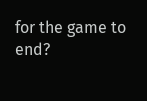for the game to end?